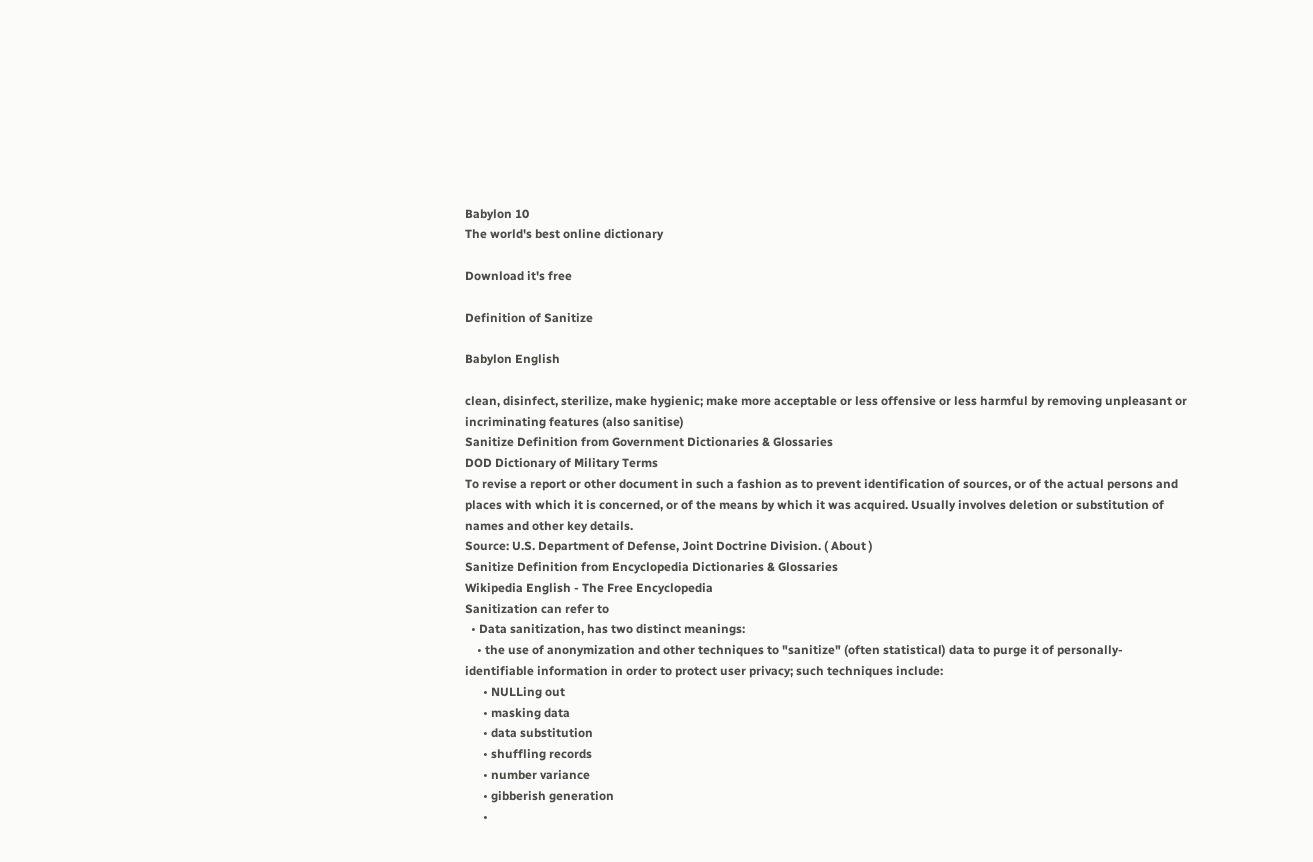Babylon 10
The world's best online dictionary

Download it's free

Definition of Sanitize

Babylon English

clean, disinfect, sterilize, make hygienic; make more acceptable or less offensive or less harmful by removing unpleasant or incriminating features (also sanitise)
Sanitize Definition from Government Dictionaries & Glossaries
DOD Dictionary of Military Terms
To revise a report or other document in such a fashion as to prevent identification of sources, or of the actual persons and places with which it is concerned, or of the means by which it was acquired. Usually involves deletion or substitution of names and other key details.
Source: U.S. Department of Defense, Joint Doctrine Division. ( About )
Sanitize Definition from Encyclopedia Dictionaries & Glossaries
Wikipedia English - The Free Encyclopedia
Sanitization can refer to
  • Data sanitization, has two distinct meanings:
    • the use of anonymization and other techniques to "sanitize" (often statistical) data to purge it of personally-identifiable information in order to protect user privacy; such techniques include:
      • NULLing out
      • masking data
      • data substitution
      • shuffling records
      • number variance
      • gibberish generation
      •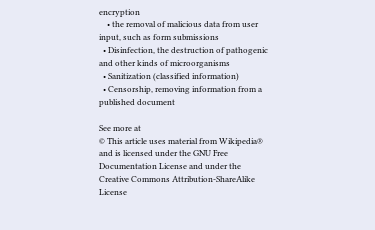encryption
    • the removal of malicious data from user input, such as form submissions
  • Disinfection, the destruction of pathogenic and other kinds of microorganisms
  • Sanitization (classified information)
  • Censorship, removing information from a published document

See more at
© This article uses material from Wikipedia® and is licensed under the GNU Free Documentation License and under the Creative Commons Attribution-ShareAlike License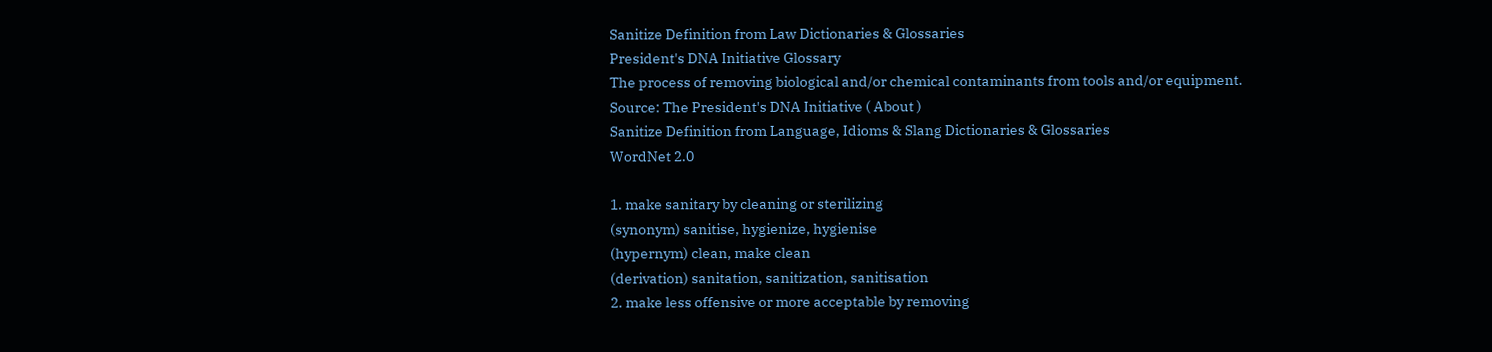Sanitize Definition from Law Dictionaries & Glossaries
President's DNA Initiative Glossary
The process of removing biological and/or chemical contaminants from tools and/or equipment.
Source: The President's DNA Initiative ( About )
Sanitize Definition from Language, Idioms & Slang Dictionaries & Glossaries
WordNet 2.0

1. make sanitary by cleaning or sterilizing
(synonym) sanitise, hygienize, hygienise
(hypernym) clean, make clean
(derivation) sanitation, sanitization, sanitisation
2. make less offensive or more acceptable by removing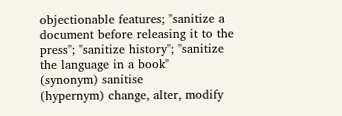objectionable features; "sanitize a document before releasing it to the press"; "sanitize history"; "sanitize the language in a book"
(synonym) sanitise
(hypernym) change, alter, modify